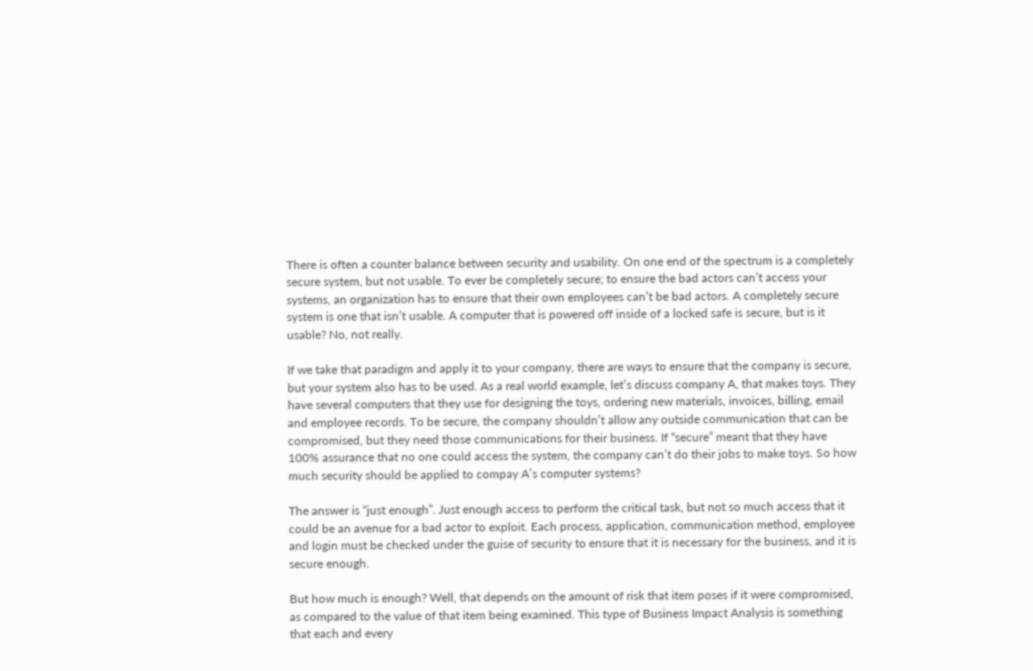There is often a counter balance between security and usability. On one end of the spectrum is a completely secure system, but not usable. To ever be completely secure; to ensure the bad actors can’t access your systems, an organization has to ensure that their own employees can’t be bad actors. A completely secure system is one that isn’t usable. A computer that is powered off inside of a locked safe is secure, but is it usable? No, not really.

If we take that paradigm and apply it to your company, there are ways to ensure that the company is secure, but your system also has to be used. As a real world example, let’s discuss company A, that makes toys. They have several computers that they use for designing the toys, ordering new materials, invoices, billing, email and employee records. To be secure, the company shouldn’t allow any outside communication that can be compromised, but they need those communications for their business. If “secure” meant that they have 100% assurance that no one could access the system, the company can’t do their jobs to make toys. So how much security should be applied to compay A’s computer systems?

The answer is “just enough”. Just enough access to perform the critical task, but not so much access that it could be an avenue for a bad actor to exploit. Each process, application, communication method, employee and login must be checked under the guise of security to ensure that it is necessary for the business, and it is secure enough.

But how much is enough? Well, that depends on the amount of risk that item poses if it were compromised, as compared to the value of that item being examined. This type of Business Impact Analysis is something that each and every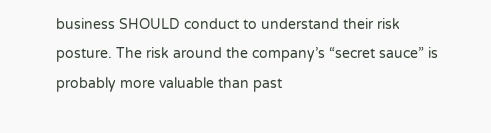business SHOULD conduct to understand their risk posture. The risk around the company’s “secret sauce” is probably more valuable than past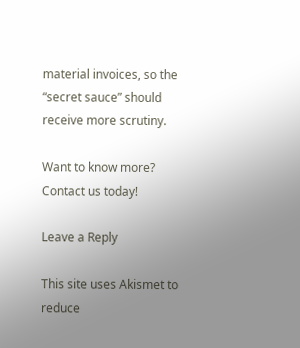material invoices, so the “secret sauce” should receive more scrutiny.

Want to know more? Contact us today!

Leave a Reply

This site uses Akismet to reduce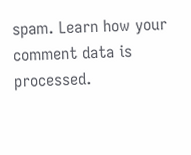spam. Learn how your comment data is processed.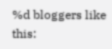%d bloggers like this: